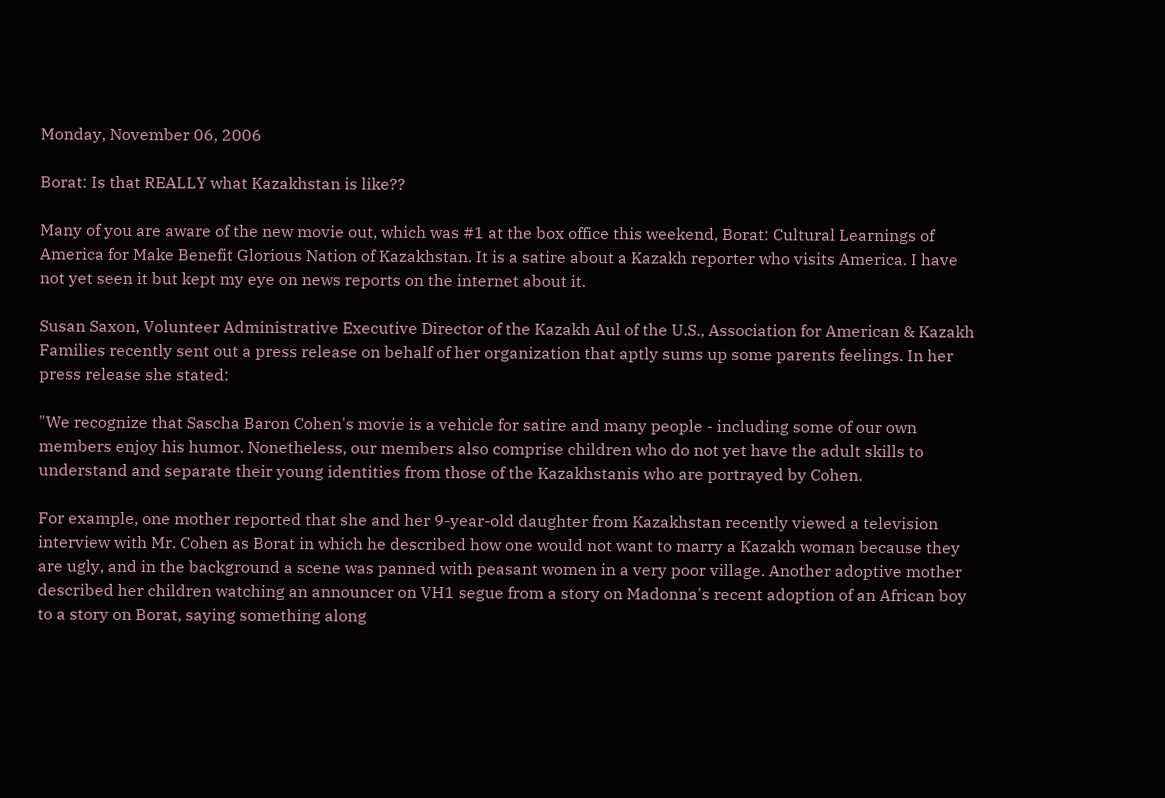Monday, November 06, 2006

Borat: Is that REALLY what Kazakhstan is like??

Many of you are aware of the new movie out, which was #1 at the box office this weekend, Borat: Cultural Learnings of America for Make Benefit Glorious Nation of Kazakhstan. It is a satire about a Kazakh reporter who visits America. I have not yet seen it but kept my eye on news reports on the internet about it.

Susan Saxon, Volunteer Administrative Executive Director of the Kazakh Aul of the U.S., Association for American & Kazakh Families recently sent out a press release on behalf of her organization that aptly sums up some parents feelings. In her press release she stated:

"We recognize that Sascha Baron Cohen's movie is a vehicle for satire and many people - including some of our own members enjoy his humor. Nonetheless, our members also comprise children who do not yet have the adult skills to understand and separate their young identities from those of the Kazakhstanis who are portrayed by Cohen.

For example, one mother reported that she and her 9-year-old daughter from Kazakhstan recently viewed a television interview with Mr. Cohen as Borat in which he described how one would not want to marry a Kazakh woman because they are ugly, and in the background a scene was panned with peasant women in a very poor village. Another adoptive mother described her children watching an announcer on VH1 segue from a story on Madonna's recent adoption of an African boy to a story on Borat, saying something along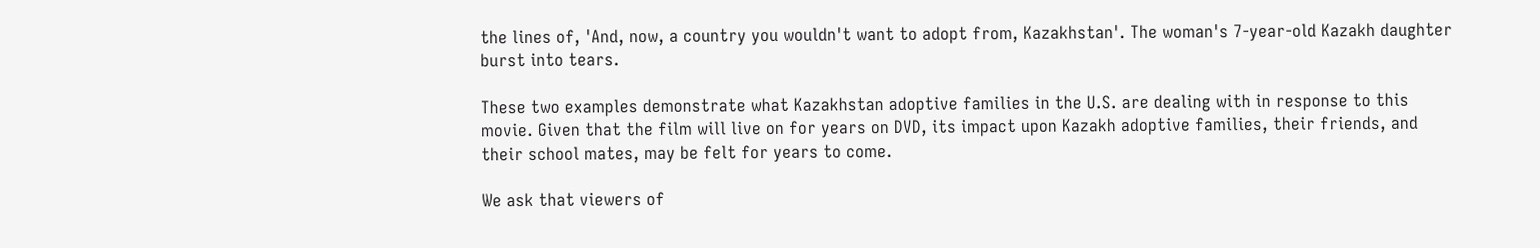the lines of, 'And, now, a country you wouldn't want to adopt from, Kazakhstan'. The woman's 7-year-old Kazakh daughter burst into tears.

These two examples demonstrate what Kazakhstan adoptive families in the U.S. are dealing with in response to this movie. Given that the film will live on for years on DVD, its impact upon Kazakh adoptive families, their friends, and their school mates, may be felt for years to come.

We ask that viewers of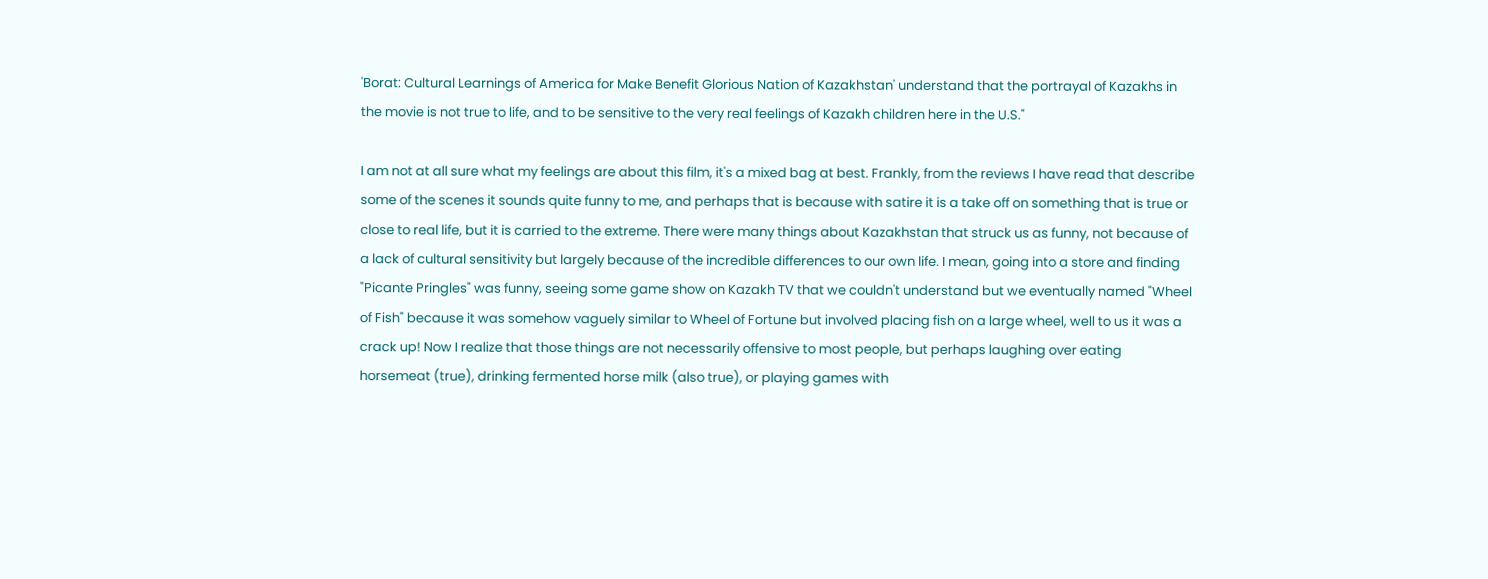'Borat: Cultural Learnings of America for Make Benefit Glorious Nation of Kazakhstan' understand that the portrayal of Kazakhs in the movie is not true to life, and to be sensitive to the very real feelings of Kazakh children here in the U.S."

I am not at all sure what my feelings are about this film, it's a mixed bag at best. Frankly, from the reviews I have read that describe some of the scenes it sounds quite funny to me, and perhaps that is because with satire it is a take off on something that is true or close to real life, but it is carried to the extreme. There were many things about Kazakhstan that struck us as funny, not because of a lack of cultural sensitivity but largely because of the incredible differences to our own life. I mean, going into a store and finding "Picante Pringles" was funny, seeing some game show on Kazakh TV that we couldn't understand but we eventually named "Wheel of Fish" because it was somehow vaguely similar to Wheel of Fortune but involved placing fish on a large wheel, well to us it was a crack up! Now I realize that those things are not necessarily offensive to most people, but perhaps laughing over eating horsemeat (true), drinking fermented horse milk (also true), or playing games with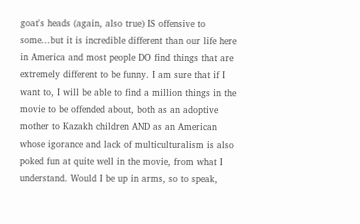goat's heads (again, also true) IS offensive to some...but it is incredible different than our life here in America and most people DO find things that are extremely different to be funny. I am sure that if I want to, I will be able to find a million things in the movie to be offended about, both as an adoptive mother to Kazakh children AND as an American whose igorance and lack of multiculturalism is also poked fun at quite well in the movie, from what I understand. Would I be up in arms, so to speak,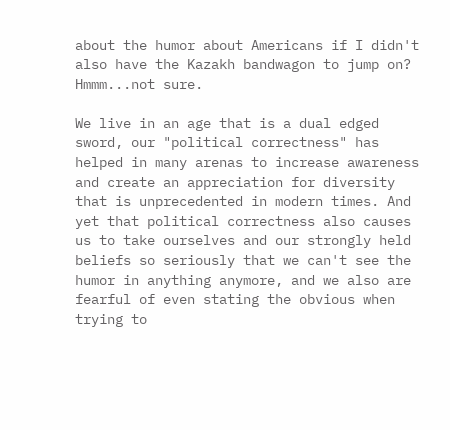about the humor about Americans if I didn't also have the Kazakh bandwagon to jump on? Hmmm...not sure.

We live in an age that is a dual edged sword, our "political correctness" has helped in many arenas to increase awareness and create an appreciation for diversity that is unprecedented in modern times. And yet that political correctness also causes us to take ourselves and our strongly held beliefs so seriously that we can't see the humor in anything anymore, and we also are fearful of even stating the obvious when trying to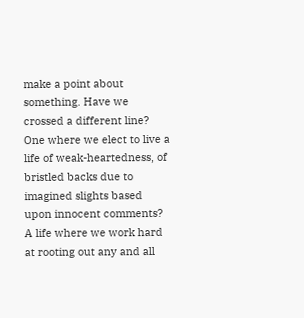make a point about something. Have we crossed a different line? One where we elect to live a life of weak-heartedness, of bristled backs due to imagined slights based upon innocent comments? A life where we work hard at rooting out any and all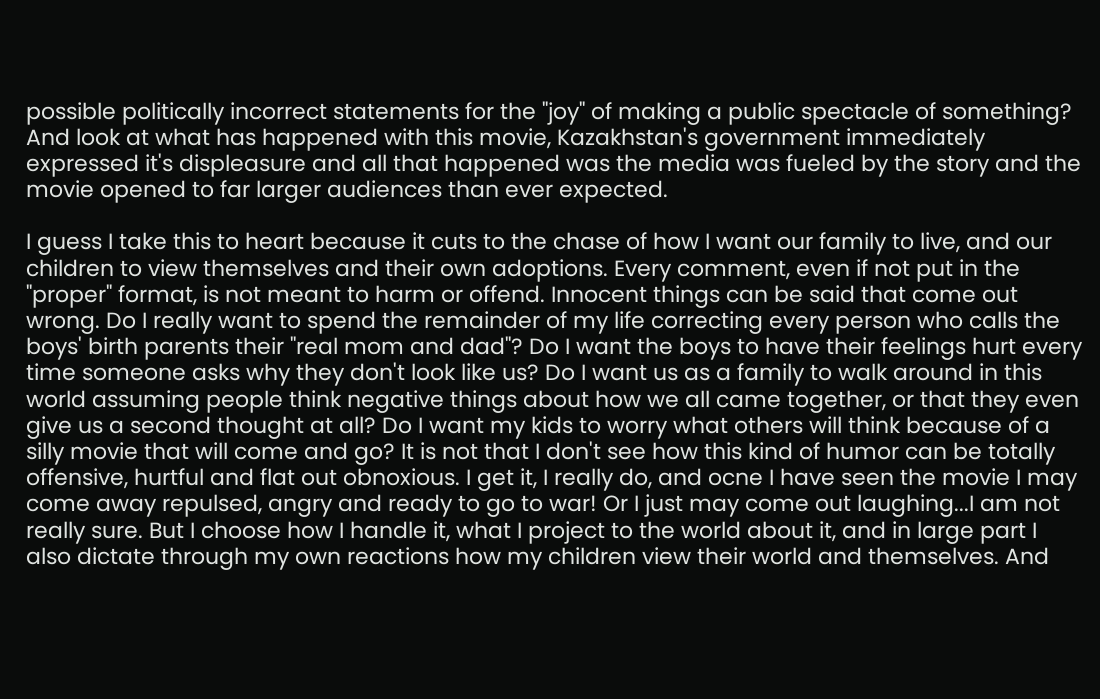possible politically incorrect statements for the "joy" of making a public spectacle of something? And look at what has happened with this movie, Kazakhstan's government immediately expressed it's displeasure and all that happened was the media was fueled by the story and the movie opened to far larger audiences than ever expected.

I guess I take this to heart because it cuts to the chase of how I want our family to live, and our children to view themselves and their own adoptions. Every comment, even if not put in the "proper" format, is not meant to harm or offend. Innocent things can be said that come out wrong. Do I really want to spend the remainder of my life correcting every person who calls the boys' birth parents their "real mom and dad"? Do I want the boys to have their feelings hurt every time someone asks why they don't look like us? Do I want us as a family to walk around in this world assuming people think negative things about how we all came together, or that they even give us a second thought at all? Do I want my kids to worry what others will think because of a silly movie that will come and go? It is not that I don't see how this kind of humor can be totally offensive, hurtful and flat out obnoxious. I get it, I really do, and ocne I have seen the movie I may come away repulsed, angry and ready to go to war! Or I just may come out laughing...I am not really sure. But I choose how I handle it, what I project to the world about it, and in large part I also dictate through my own reactions how my children view their world and themselves. And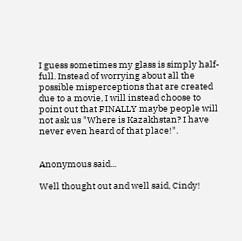I guess sometimes my glass is simply half-full. Instead of worrying about all the possible misperceptions that are created due to a movie, I will instead choose to point out that FINALLY maybe people will not ask us "Where is Kazakhstan? I have never even heard of that place!".


Anonymous said...

Well thought out and well said, Cindy!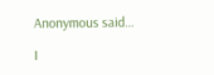Anonymous said...

I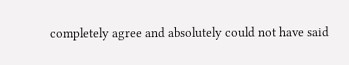completely agree and absolutely could not have said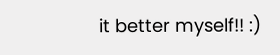it better myself!! :)